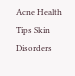Acne Health Tips Skin Disorders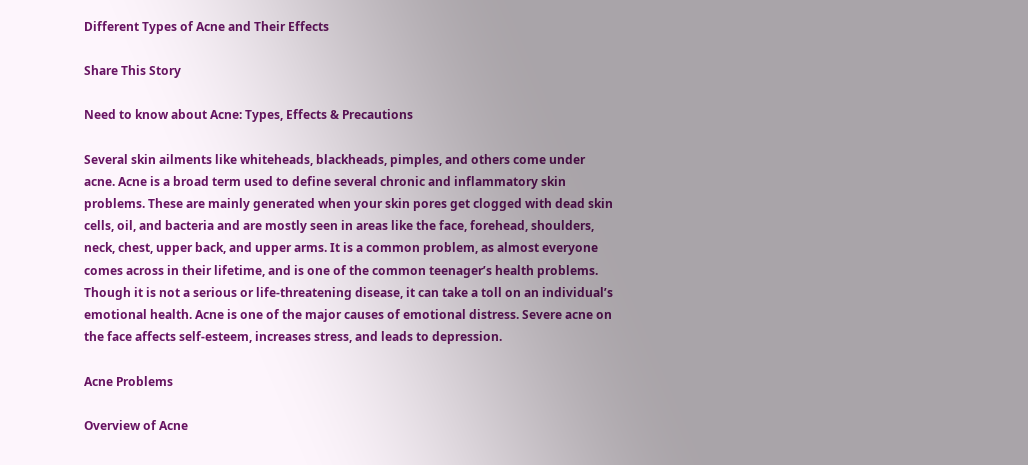Different Types of Acne and Their Effects

Share This Story

Need to know about Acne: Types, Effects & Precautions

Several skin ailments like whiteheads, blackheads, pimples, and others come under acne. Acne is a broad term used to define several chronic and inflammatory skin problems. These are mainly generated when your skin pores get clogged with dead skin cells, oil, and bacteria and are mostly seen in areas like the face, forehead, shoulders, neck, chest, upper back, and upper arms. It is a common problem, as almost everyone comes across in their lifetime, and is one of the common teenager’s health problems. Though it is not a serious or life-threatening disease, it can take a toll on an individual’s emotional health. Acne is one of the major causes of emotional distress. Severe acne on the face affects self-esteem, increases stress, and leads to depression.

Acne Problems

Overview of Acne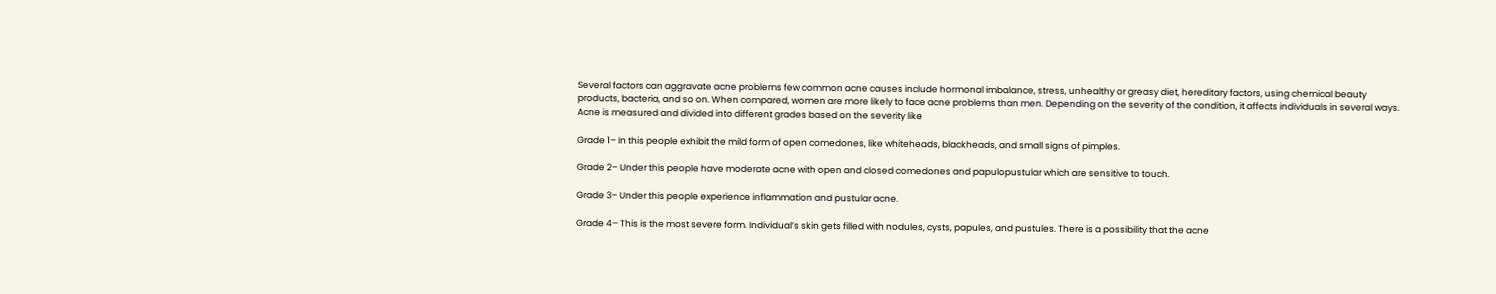Several factors can aggravate acne problems few common acne causes include hormonal imbalance, stress, unhealthy or greasy diet, hereditary factors, using chemical beauty products, bacteria, and so on. When compared, women are more likely to face acne problems than men. Depending on the severity of the condition, it affects individuals in several ways. Acne is measured and divided into different grades based on the severity like

Grade 1– In this people exhibit the mild form of open comedones, like whiteheads, blackheads, and small signs of pimples.

Grade 2– Under this people have moderate acne with open and closed comedones and papulopustular which are sensitive to touch.

Grade 3– Under this people experience inflammation and pustular acne.

Grade 4– This is the most severe form. Individual’s skin gets filled with nodules, cysts, papules, and pustules. There is a possibility that the acne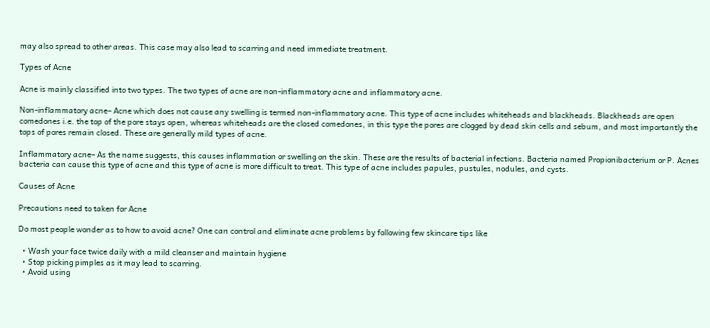may also spread to other areas. This case may also lead to scarring and need immediate treatment.

Types of Acne

Acne is mainly classified into two types. The two types of acne are non-inflammatory acne and inflammatory acne.

Non-inflammatory acne– Acne which does not cause any swelling is termed non-inflammatory acne. This type of acne includes whiteheads and blackheads. Blackheads are open comedones i.e. the top of the pore stays open, whereas whiteheads are the closed comedones, in this type the pores are clogged by dead skin cells and sebum, and most importantly the tops of pores remain closed. These are generally mild types of acne.

Inflammatory acne– As the name suggests, this causes inflammation or swelling on the skin. These are the results of bacterial infections. Bacteria named Propionibacterium or P. Acnes bacteria can cause this type of acne and this type of acne is more difficult to treat. This type of acne includes papules, pustules, nodules, and cysts.

Causes of Acne

Precautions need to taken for Acne

Do most people wonder as to how to avoid acne? One can control and eliminate acne problems by following few skincare tips like

  • Wash your face twice daily with a mild cleanser and maintain hygiene
  • Stop picking pimples as it may lead to scarring.
  • Avoid using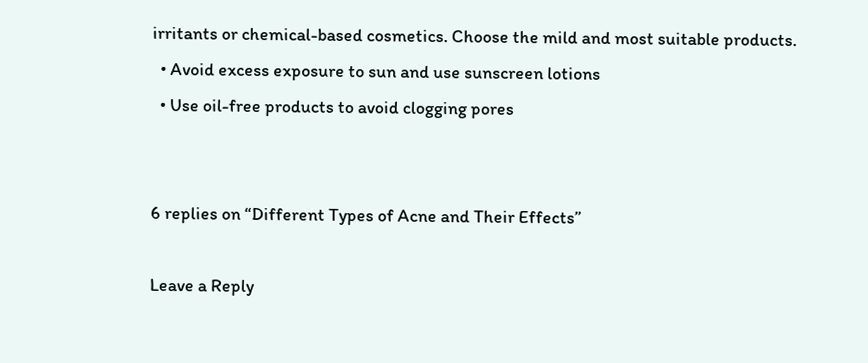irritants or chemical-based cosmetics. Choose the mild and most suitable products.
  • Avoid excess exposure to sun and use sunscreen lotions
  • Use oil-free products to avoid clogging pores


6 replies on “Different Types of Acne and Their Effects”

Leave a Reply